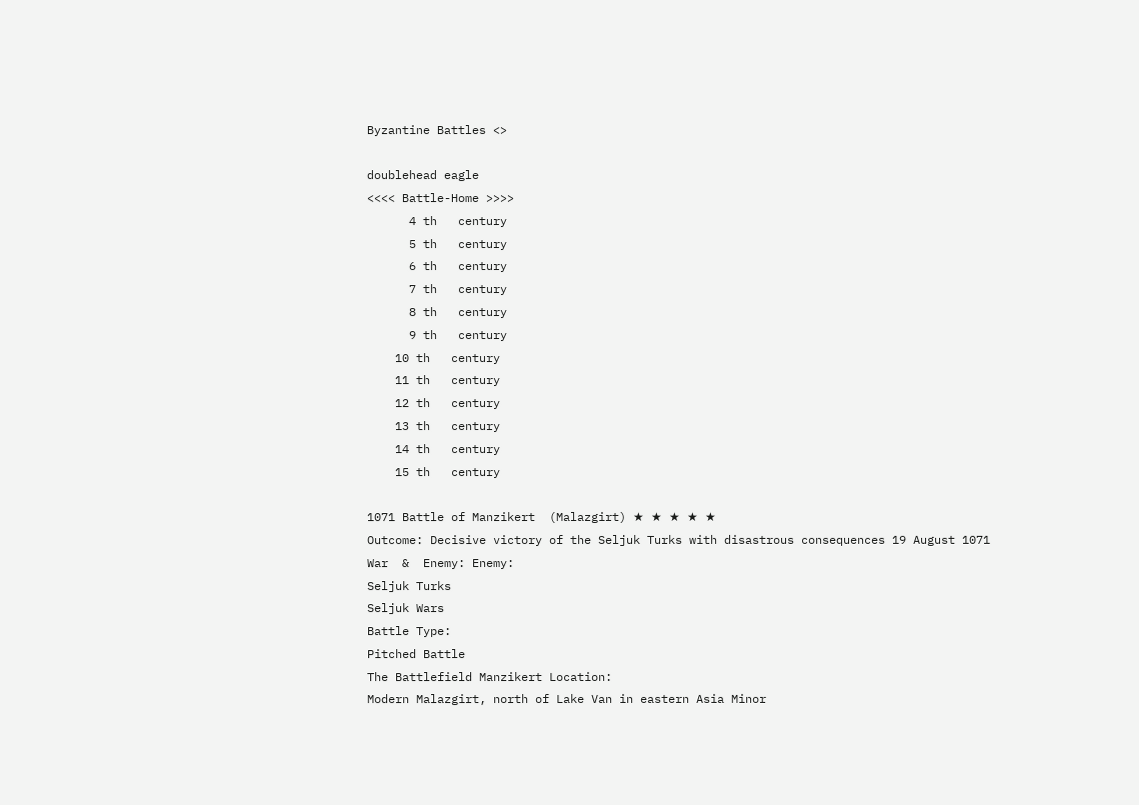Byzantine Battles <>

doublehead eagle
<<<< Battle-Home >>>>
      4 th   century
      5 th   century
      6 th   century
      7 th   century
      8 th   century
      9 th   century
    10 th   century
    11 th   century
    12 th   century
    13 th   century
    14 th   century
    15 th   century

1071 Battle of Manzikert  (Malazgirt) ★ ★ ★ ★ ★
Outcome: Decisive victory of the Seljuk Turks with disastrous consequences 19 August 1071
War  &  Enemy: Enemy:
Seljuk Turks
Seljuk Wars
Battle Type:
Pitched Battle
The Battlefield Manzikert Location:
Modern Malazgirt, north of Lake Van in eastern Asia Minor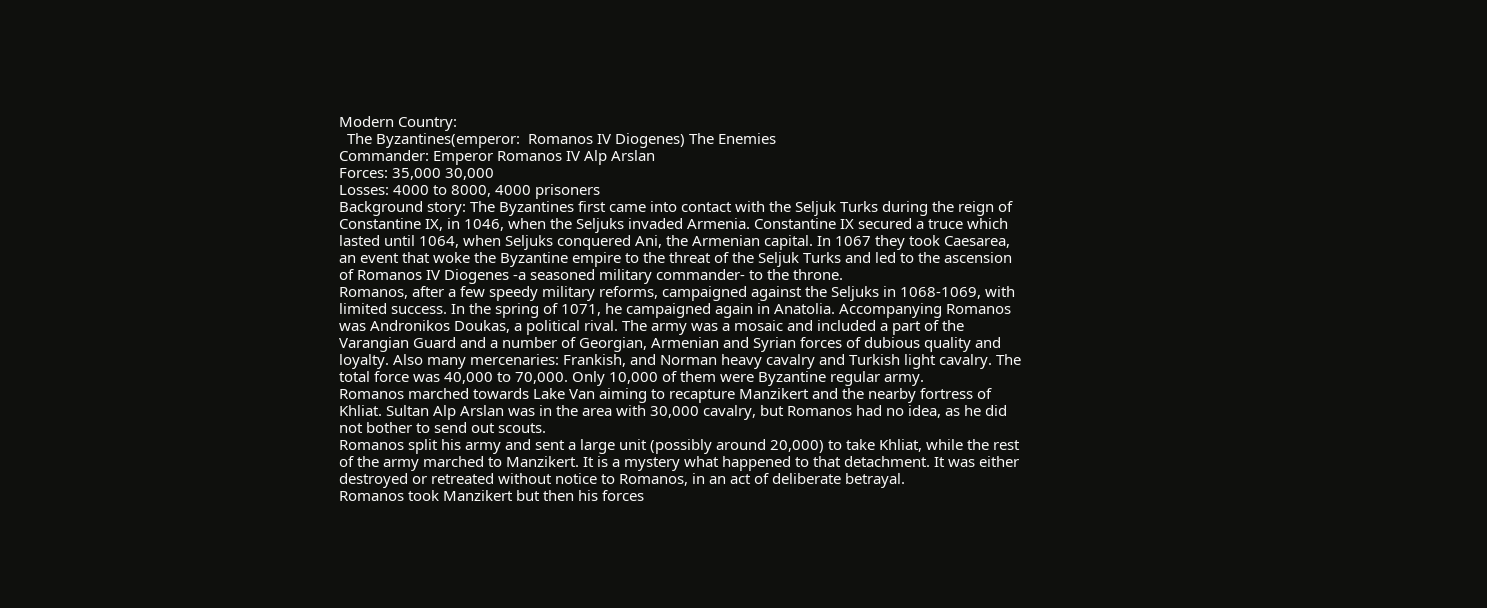Modern Country:
  The Byzantines(emperor:  Romanos IV Diogenes) The Enemies
Commander: Emperor Romanos IV Alp Arslan
Forces: 35,000 30,000
Losses: 4000 to 8000, 4000 prisoners
Background story: The Byzantines first came into contact with the Seljuk Turks during the reign of Constantine IX, in 1046, when the Seljuks invaded Armenia. Constantine IX secured a truce which lasted until 1064, when Seljuks conquered Ani, the Armenian capital. In 1067 they took Caesarea, an event that woke the Byzantine empire to the threat of the Seljuk Turks and led to the ascension of Romanos IV Diogenes -a seasoned military commander- to the throne.
Romanos, after a few speedy military reforms, campaigned against the Seljuks in 1068-1069, with limited success. In the spring of 1071, he campaigned again in Anatolia. Accompanying Romanos was Andronikos Doukas, a political rival. The army was a mosaic and included a part of the Varangian Guard and a number of Georgian, Armenian and Syrian forces of dubious quality and loyalty. Also many mercenaries: Frankish, and Norman heavy cavalry and Turkish light cavalry. The total force was 40,000 to 70,000. Only 10,000 of them were Byzantine regular army.
Romanos marched towards Lake Van aiming to recapture Manzikert and the nearby fortress of Khliat. Sultan Alp Arslan was in the area with 30,000 cavalry, but Romanos had no idea, as he did not bother to send out scouts.
Romanos split his army and sent a large unit (possibly around 20,000) to take Khliat, while the rest of the army marched to Manzikert. It is a mystery what happened to that detachment. It was either destroyed or retreated without notice to Romanos, in an act of deliberate betrayal.
Romanos took Manzikert but then his forces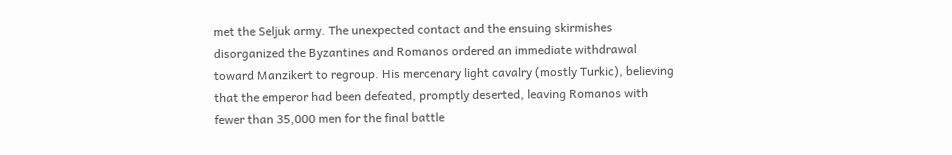met the Seljuk army. The unexpected contact and the ensuing skirmishes disorganized the Byzantines and Romanos ordered an immediate withdrawal toward Manzikert to regroup. His mercenary light cavalry (mostly Turkic), believing that the emperor had been defeated, promptly deserted, leaving Romanos with fewer than 35,000 men for the final battle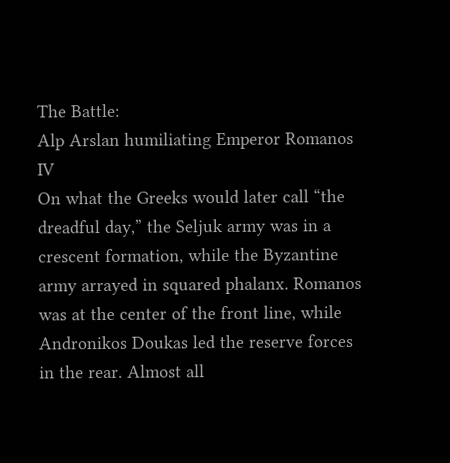The Battle:
Alp Arslan humiliating Emperor Romanos IV
On what the Greeks would later call “the dreadful day,” the Seljuk army was in a crescent formation, while the Byzantine army arrayed in squared phalanx. Romanos was at the center of the front line, while Andronikos Doukas led the reserve forces in the rear. Almost all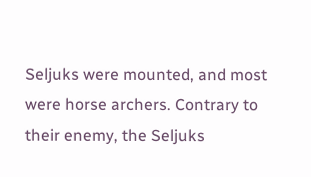Seljuks were mounted, and most were horse archers. Contrary to their enemy, the Seljuks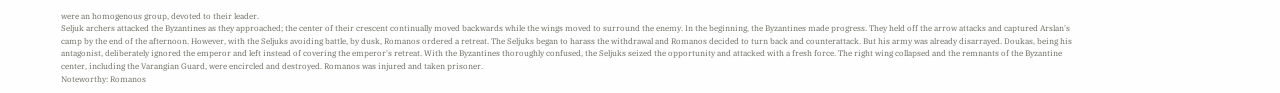were an homogenous group, devoted to their leader.
Seljuk archers attacked the Byzantines as they approached; the center of their crescent continually moved backwards while the wings moved to surround the enemy. In the beginning, the Byzantines made progress. They held off the arrow attacks and captured Arslan's camp by the end of the afternoon. However, with the Seljuks avoiding battle, by dusk, Romanos ordered a retreat. The Seljuks began to harass the withdrawal and Romanos decided to turn back and counterattack. But his army was already disarrayed. Doukas, being his antagonist, deliberately ignored the emperor and left instead of covering the emperor's retreat. With the Byzantines thoroughly confused, the Seljuks seized the opportunity and attacked with a fresh force. The right wing collapsed and the remnants of the Byzantine center, including the Varangian Guard, were encircled and destroyed. Romanos was injured and taken prisoner.
Noteworthy: Romanos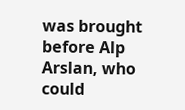was brought before Alp Arslan, who could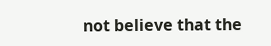not believe that the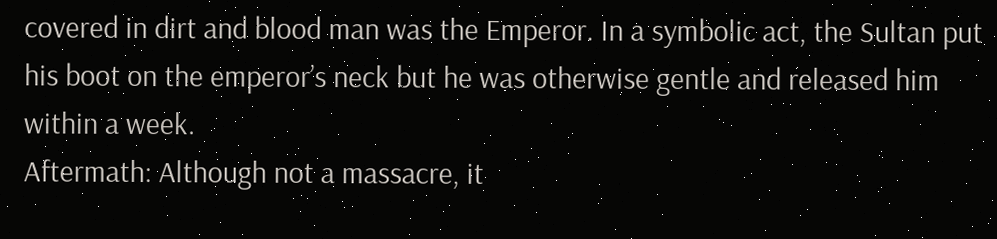covered in dirt and blood man was the Emperor. In a symbolic act, the Sultan put his boot on the emperor’s neck but he was otherwise gentle and released him within a week.
Aftermath: Although not a massacre, it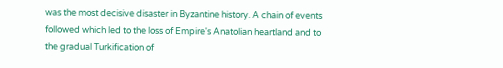was the most decisive disaster in Byzantine history. A chain of events followed which led to the loss of Empire's Anatolian heartland and to the gradual Turkification of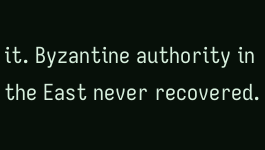it. Byzantine authority in the East never recovered.